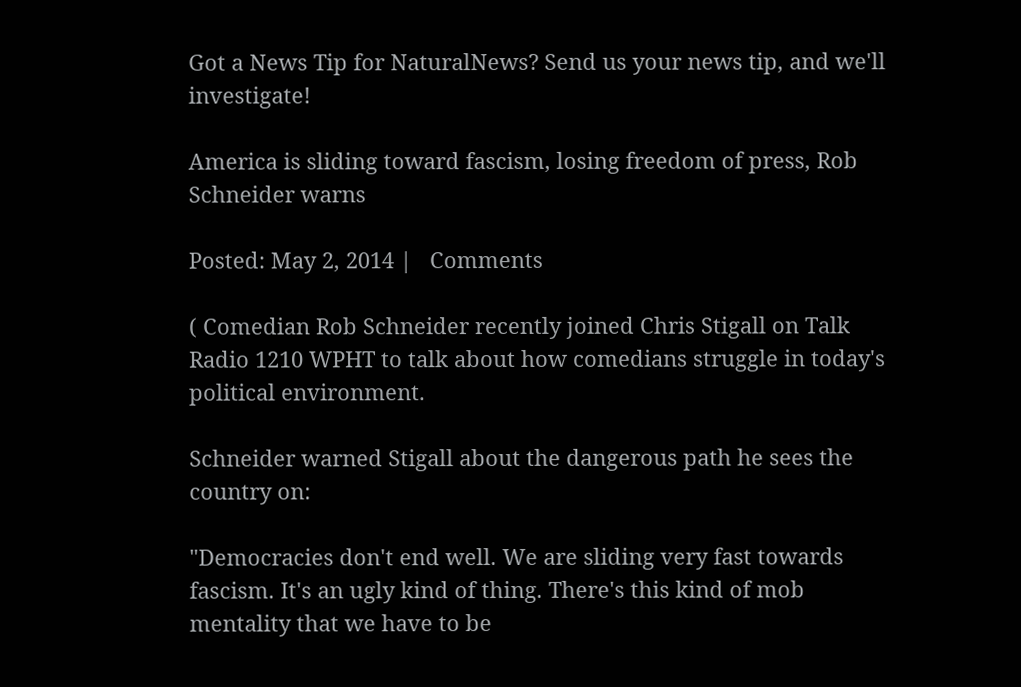Got a News Tip for NaturalNews? Send us your news tip, and we'll investigate!

America is sliding toward fascism, losing freedom of press, Rob Schneider warns

Posted: May 2, 2014 |   Comments

( Comedian Rob Schneider recently joined Chris Stigall on Talk Radio 1210 WPHT to talk about how comedians struggle in today's political environment.

Schneider warned Stigall about the dangerous path he sees the country on:

"Democracies don't end well. We are sliding very fast towards fascism. It's an ugly kind of thing. There's this kind of mob mentality that we have to be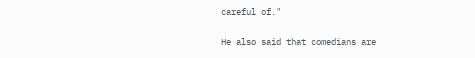careful of."

He also said that comedians are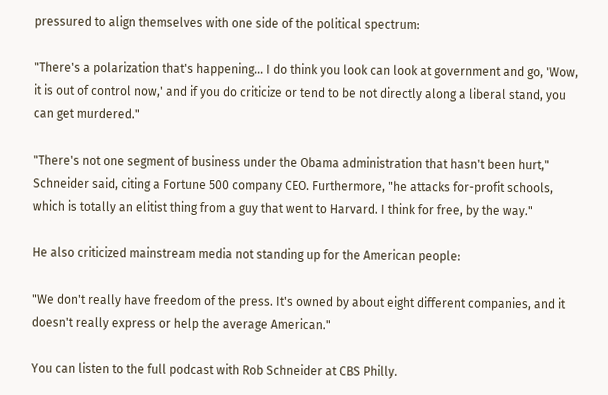pressured to align themselves with one side of the political spectrum:

"There's a polarization that's happening... I do think you look can look at government and go, 'Wow, it is out of control now,' and if you do criticize or tend to be not directly along a liberal stand, you can get murdered."

"There's not one segment of business under the Obama administration that hasn't been hurt," Schneider said, citing a Fortune 500 company CEO. Furthermore, "he attacks for-profit schools, which is totally an elitist thing from a guy that went to Harvard. I think for free, by the way."

He also criticized mainstream media not standing up for the American people:

"We don't really have freedom of the press. It's owned by about eight different companies, and it doesn't really express or help the average American."

You can listen to the full podcast with Rob Schneider at CBS Philly.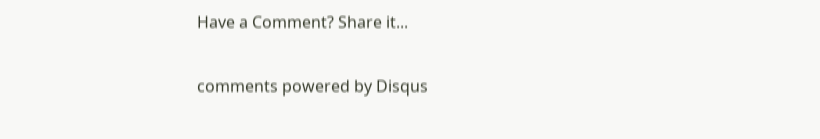Have a Comment? Share it...

comments powered by Disqus